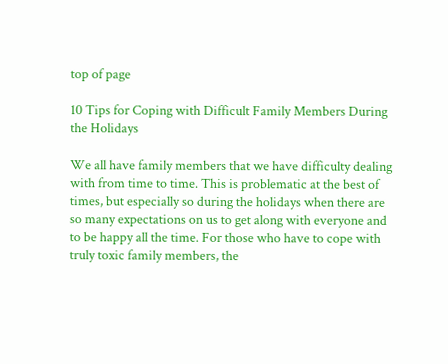top of page

10 Tips for Coping with Difficult Family Members During the Holidays

We all have family members that we have difficulty dealing with from time to time. This is problematic at the best of times, but especially so during the holidays when there are so many expectations on us to get along with everyone and to be happy all the time. For those who have to cope with truly toxic family members, the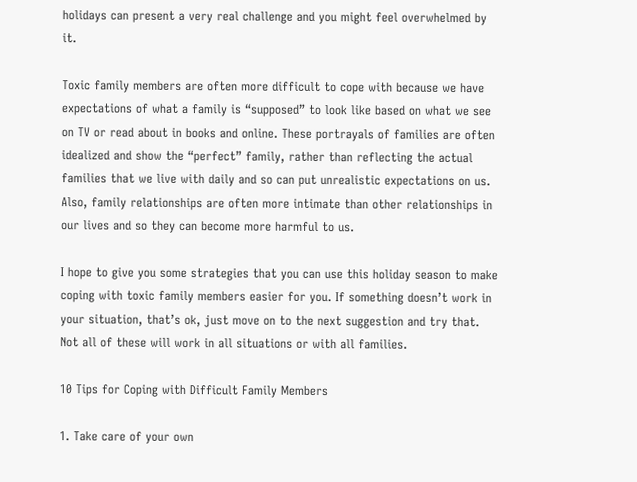holidays can present a very real challenge and you might feel overwhelmed by it.

Toxic family members are often more difficult to cope with because we have expectations of what a family is “supposed” to look like based on what we see on TV or read about in books and online. These portrayals of families are often idealized and show the “perfect” family, rather than reflecting the actual families that we live with daily and so can put unrealistic expectations on us. Also, family relationships are often more intimate than other relationships in our lives and so they can become more harmful to us.

I hope to give you some strategies that you can use this holiday season to make coping with toxic family members easier for you. If something doesn’t work in your situation, that’s ok, just move on to the next suggestion and try that. Not all of these will work in all situations or with all families.

10 Tips for Coping with Difficult Family Members

1. Take care of your own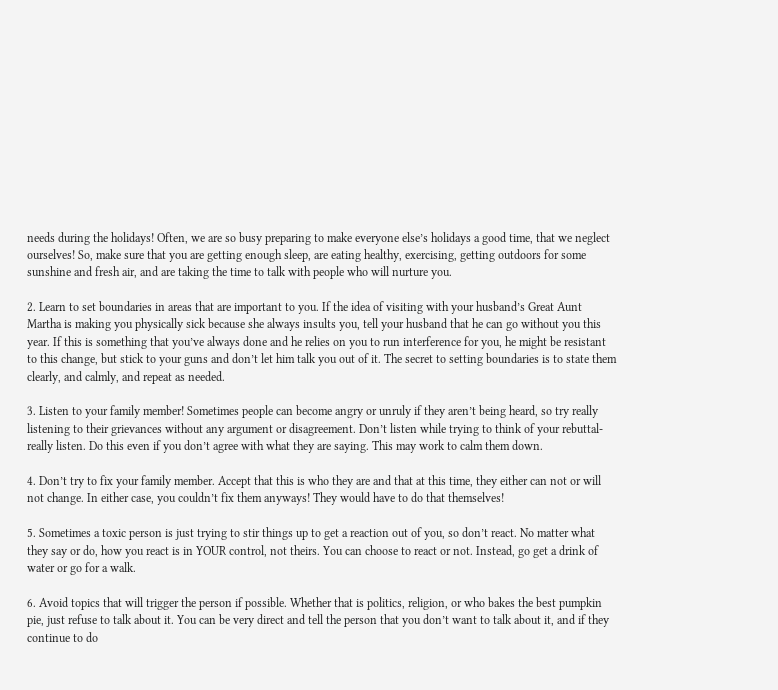needs during the holidays! Often, we are so busy preparing to make everyone else’s holidays a good time, that we neglect ourselves! So, make sure that you are getting enough sleep, are eating healthy, exercising, getting outdoors for some sunshine and fresh air, and are taking the time to talk with people who will nurture you.

2. Learn to set boundaries in areas that are important to you. If the idea of visiting with your husband’s Great Aunt Martha is making you physically sick because she always insults you, tell your husband that he can go without you this year. If this is something that you’ve always done and he relies on you to run interference for you, he might be resistant to this change, but stick to your guns and don’t let him talk you out of it. The secret to setting boundaries is to state them clearly, and calmly, and repeat as needed.

3. Listen to your family member! Sometimes people can become angry or unruly if they aren’t being heard, so try really listening to their grievances without any argument or disagreement. Don’t listen while trying to think of your rebuttal- really listen. Do this even if you don’t agree with what they are saying. This may work to calm them down.

4. Don’t try to fix your family member. Accept that this is who they are and that at this time, they either can not or will not change. In either case, you couldn’t fix them anyways! They would have to do that themselves!

5. Sometimes a toxic person is just trying to stir things up to get a reaction out of you, so don’t react. No matter what they say or do, how you react is in YOUR control, not theirs. You can choose to react or not. Instead, go get a drink of water or go for a walk.

6. Avoid topics that will trigger the person if possible. Whether that is politics, religion, or who bakes the best pumpkin pie, just refuse to talk about it. You can be very direct and tell the person that you don’t want to talk about it, and if they continue to do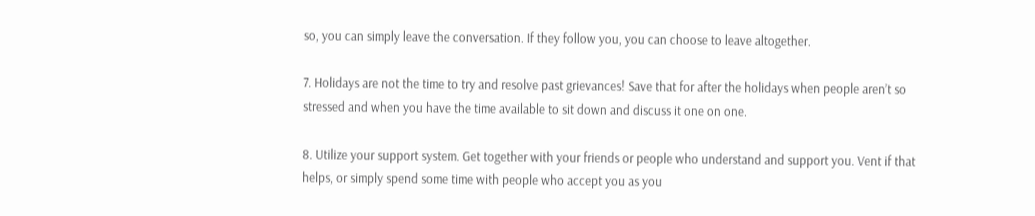so, you can simply leave the conversation. If they follow you, you can choose to leave altogether.

7. Holidays are not the time to try and resolve past grievances! Save that for after the holidays when people aren’t so stressed and when you have the time available to sit down and discuss it one on one.

8. Utilize your support system. Get together with your friends or people who understand and support you. Vent if that helps, or simply spend some time with people who accept you as you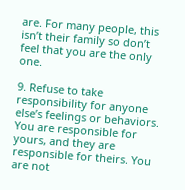are. For many people, this isn’t their family so don’t feel that you are the only one.

9. Refuse to take responsibility for anyone else’s feelings or behaviors. You are responsible for yours, and they are responsible for theirs. You are not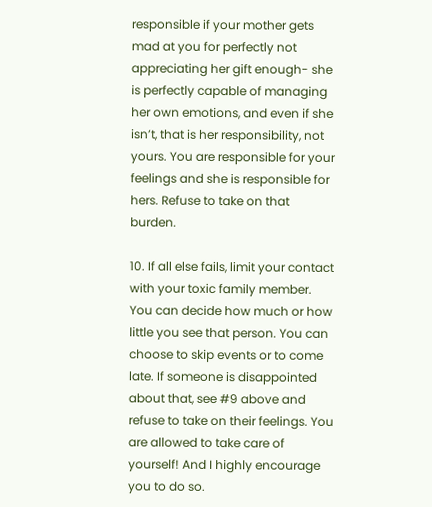responsible if your mother gets mad at you for perfectly not appreciating her gift enough- she is perfectly capable of managing her own emotions, and even if she isn’t, that is her responsibility, not yours. You are responsible for your feelings and she is responsible for hers. Refuse to take on that burden.

10. If all else fails, limit your contact with your toxic family member. You can decide how much or how little you see that person. You can choose to skip events or to come late. If someone is disappointed about that, see #9 above and refuse to take on their feelings. You are allowed to take care of yourself! And I highly encourage you to do so.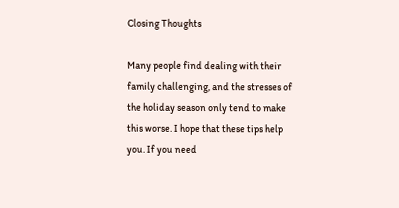Closing Thoughts

Many people find dealing with their family challenging, and the stresses of the holiday season only tend to make this worse. I hope that these tips help you. If you need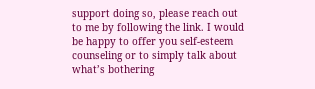support doing so, please reach out to me by following the link. I would be happy to offer you self-esteem counseling or to simply talk about what’s bothering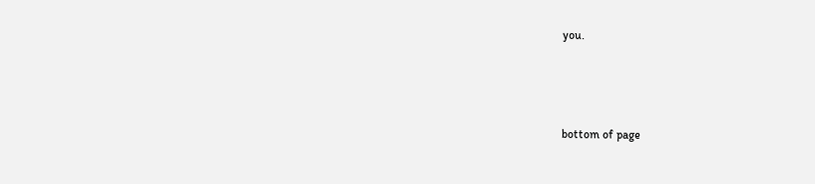you.



bottom of page